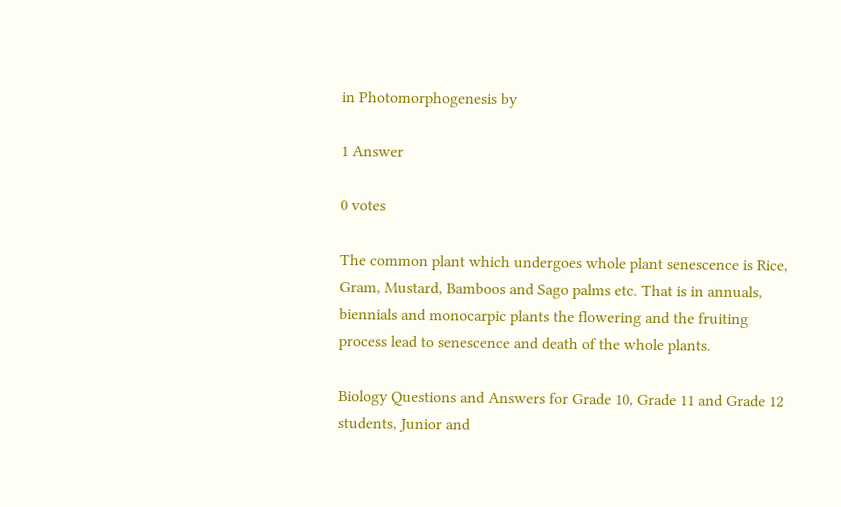in Photomorphogenesis by

1 Answer

0 votes

The common plant which undergoes whole plant senescence is Rice, Gram, Mustard, Bamboos and Sago palms etc. That is in annuals, biennials and monocarpic plants the flowering and the fruiting process lead to senescence and death of the whole plants.

Biology Questions and Answers for Grade 10, Grade 11 and Grade 12 students, Junior and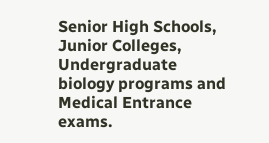Senior High Schools, Junior Colleges, Undergraduate biology programs and Medical Entrance exams.